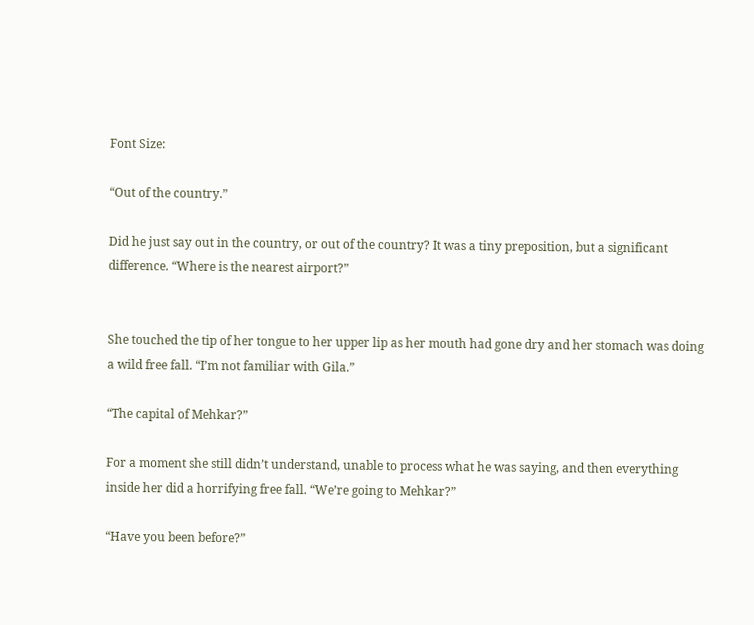Font Size:

“Out of the country.”

Did he just say out in the country, or out of the country? It was a tiny preposition, but a significant difference. “Where is the nearest airport?”


She touched the tip of her tongue to her upper lip as her mouth had gone dry and her stomach was doing a wild free fall. “I’m not familiar with Gila.”

“The capital of Mehkar?”

For a moment she still didn’t understand, unable to process what he was saying, and then everything inside her did a horrifying free fall. “We’re going to Mehkar?”

“Have you been before?”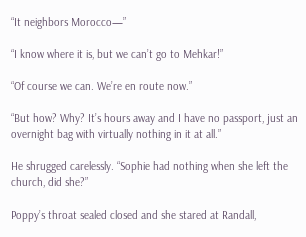“It neighbors Morocco—”

“I know where it is, but we can’t go to Mehkar!”

“Of course we can. We’re en route now.”

“But how? Why? It’s hours away and I have no passport, just an overnight bag with virtually nothing in it at all.”

He shrugged carelessly. “Sophie had nothing when she left the church, did she?”

Poppy’s throat sealed closed and she stared at Randall,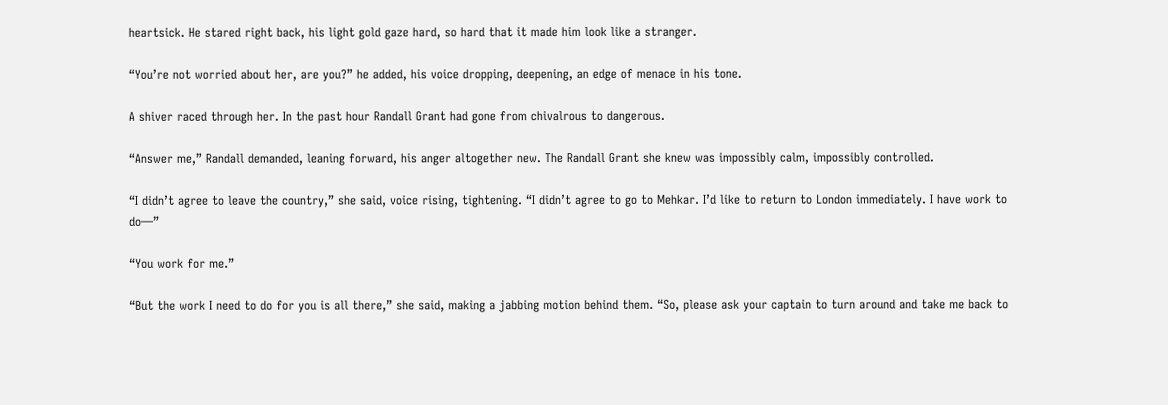heartsick. He stared right back, his light gold gaze hard, so hard that it made him look like a stranger.

“You’re not worried about her, are you?” he added, his voice dropping, deepening, an edge of menace in his tone.

A shiver raced through her. In the past hour Randall Grant had gone from chivalrous to dangerous.

“Answer me,” Randall demanded, leaning forward, his anger altogether new. The Randall Grant she knew was impossibly calm, impossibly controlled.

“I didn’t agree to leave the country,” she said, voice rising, tightening. “I didn’t agree to go to Mehkar. I’d like to return to London immediately. I have work to do—”

“You work for me.”

“But the work I need to do for you is all there,” she said, making a jabbing motion behind them. “So, please ask your captain to turn around and take me back to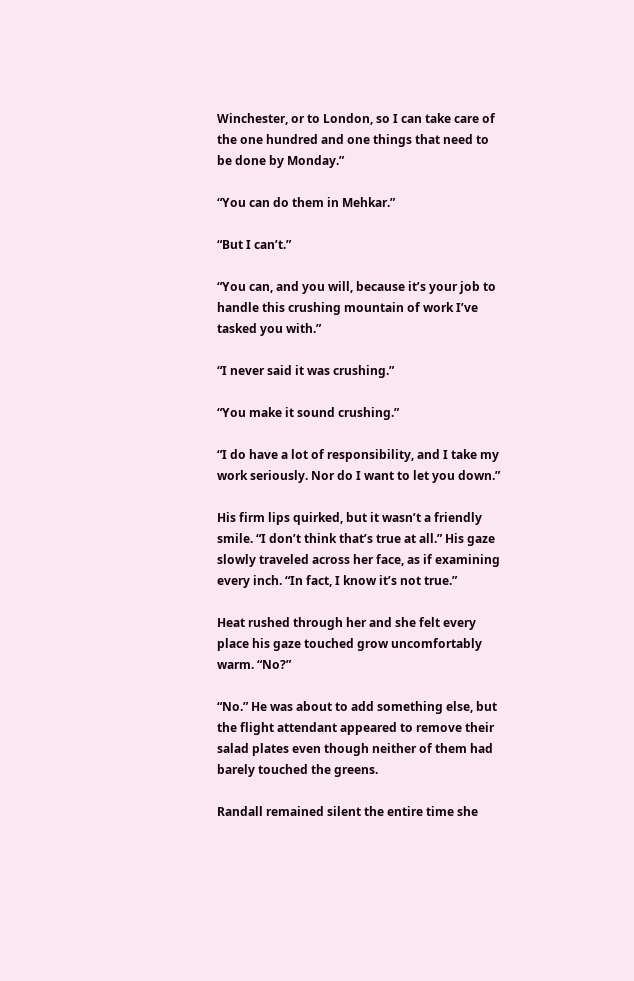Winchester, or to London, so I can take care of the one hundred and one things that need to be done by Monday.”

“You can do them in Mehkar.”

“But I can’t.”

“You can, and you will, because it’s your job to handle this crushing mountain of work I’ve tasked you with.”

“I never said it was crushing.”

“You make it sound crushing.”

“I do have a lot of responsibility, and I take my work seriously. Nor do I want to let you down.”

His firm lips quirked, but it wasn’t a friendly smile. “I don’t think that’s true at all.” His gaze slowly traveled across her face, as if examining every inch. “In fact, I know it’s not true.”

Heat rushed through her and she felt every place his gaze touched grow uncomfortably warm. “No?”

“No.” He was about to add something else, but the flight attendant appeared to remove their salad plates even though neither of them had barely touched the greens.

Randall remained silent the entire time she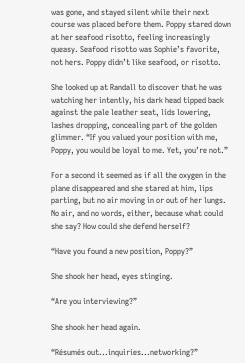was gone, and stayed silent while their next course was placed before them. Poppy stared down at her seafood risotto, feeling increasingly queasy. Seafood risotto was Sophie’s favorite, not hers. Poppy didn’t like seafood, or risotto.

She looked up at Randall to discover that he was watching her intently, his dark head tipped back against the pale leather seat, lids lowering, lashes dropping, concealing part of the golden glimmer. “If you valued your position with me, Poppy, you would be loyal to me. Yet, you’re not.”

For a second it seemed as if all the oxygen in the plane disappeared and she stared at him, lips parting, but no air moving in or out of her lungs. No air, and no words, either, because what could she say? How could she defend herself?

“Have you found a new position, Poppy?”

She shook her head, eyes stinging.

“Are you interviewing?”

She shook her head again.

“Résumés out...inquiries...networking?”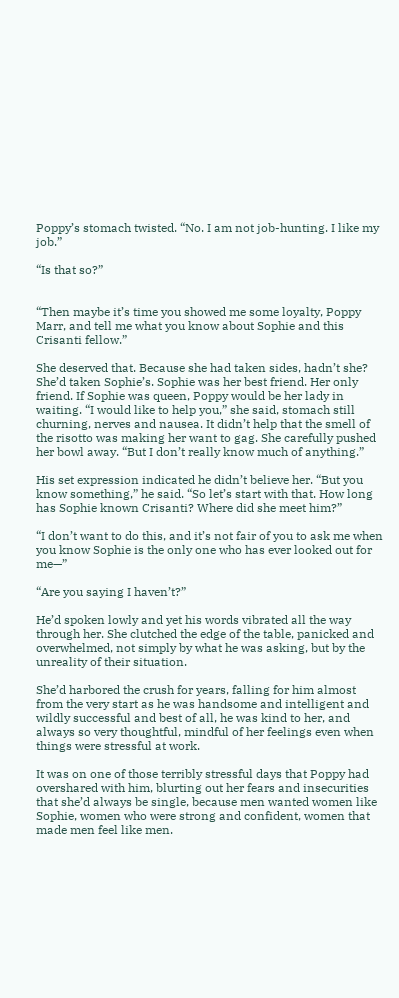Poppy’s stomach twisted. “No. I am not job-hunting. I like my job.”

“Is that so?”


“Then maybe it’s time you showed me some loyalty, Poppy Marr, and tell me what you know about Sophie and this Crisanti fellow.”

She deserved that. Because she had taken sides, hadn’t she? She’d taken Sophie’s. Sophie was her best friend. Her only friend. If Sophie was queen, Poppy would be her lady in waiting. “I would like to help you,” she said, stomach still churning, nerves and nausea. It didn’t help that the smell of the risotto was making her want to gag. She carefully pushed her bowl away. “But I don’t really know much of anything.”

His set expression indicated he didn’t believe her. “But you know something,” he said. “So let’s start with that. How long has Sophie known Crisanti? Where did she meet him?”

“I don’t want to do this, and it’s not fair of you to ask me when you know Sophie is the only one who has ever looked out for me—”

“Are you saying I haven’t?”

He’d spoken lowly and yet his words vibrated all the way through her. She clutched the edge of the table, panicked and overwhelmed, not simply by what he was asking, but by the unreality of their situation.

She’d harbored the crush for years, falling for him almost from the very start as he was handsome and intelligent and wildly successful and best of all, he was kind to her, and always so very thoughtful, mindful of her feelings even when things were stressful at work.

It was on one of those terribly stressful days that Poppy had overshared with him, blurting out her fears and insecurities that she’d always be single, because men wanted women like Sophie, women who were strong and confident, women that made men feel like men.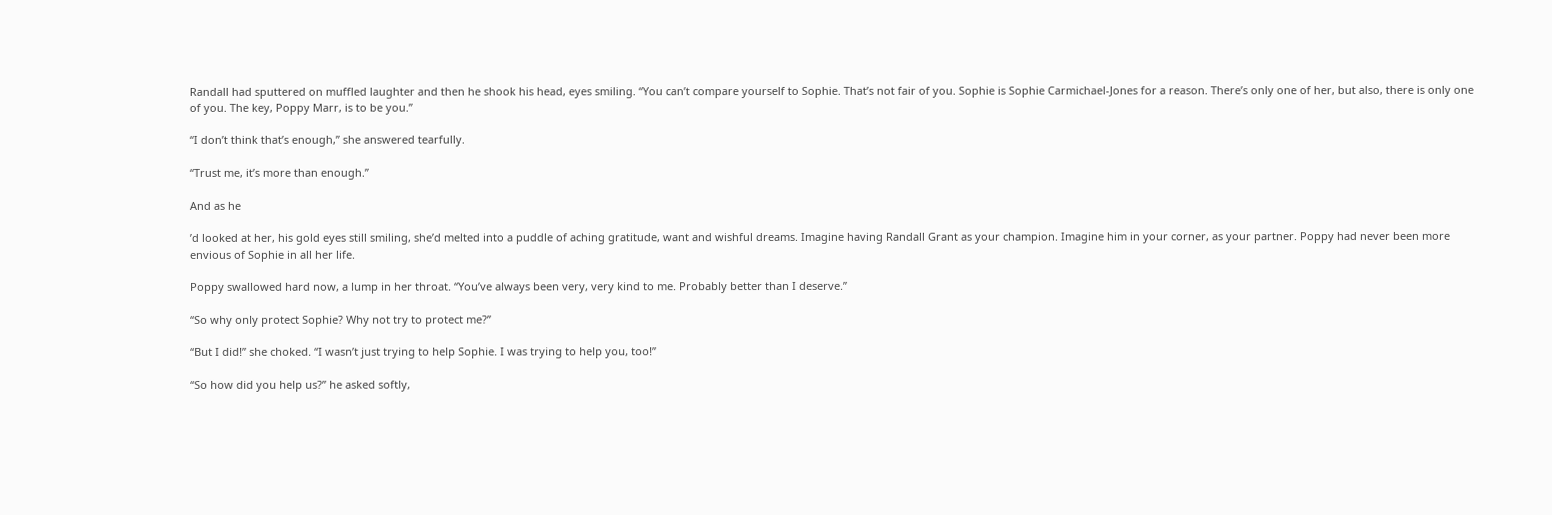Randall had sputtered on muffled laughter and then he shook his head, eyes smiling. “You can’t compare yourself to Sophie. That’s not fair of you. Sophie is Sophie Carmichael-Jones for a reason. There’s only one of her, but also, there is only one of you. The key, Poppy Marr, is to be you.”

“I don’t think that’s enough,” she answered tearfully.

“Trust me, it’s more than enough.”

And as he

’d looked at her, his gold eyes still smiling, she’d melted into a puddle of aching gratitude, want and wishful dreams. Imagine having Randall Grant as your champion. Imagine him in your corner, as your partner. Poppy had never been more envious of Sophie in all her life.

Poppy swallowed hard now, a lump in her throat. “You’ve always been very, very kind to me. Probably better than I deserve.”

“So why only protect Sophie? Why not try to protect me?”

“But I did!” she choked. “I wasn’t just trying to help Sophie. I was trying to help you, too!”

“So how did you help us?” he asked softly,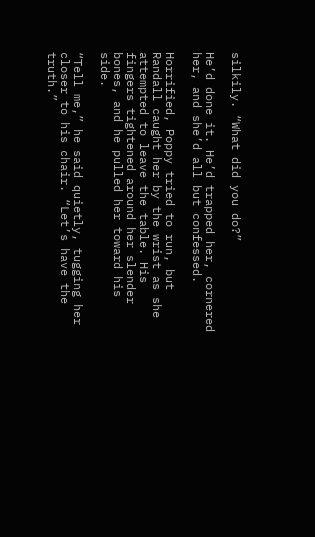silkily. “What did you do?”

He’d done it. He’d trapped her, cornered her, and she’d all but confessed.

Horrified, Poppy tried to run, but Randall caught her by the wrist as she attempted to leave the table. His fingers tightened around her slender bones, and he pulled her toward his side.

“Tell me,” he said quietly, tugging her closer to his chair. “Let’s have the truth.”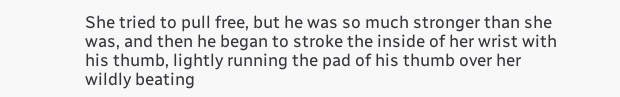She tried to pull free, but he was so much stronger than she was, and then he began to stroke the inside of her wrist with his thumb, lightly running the pad of his thumb over her wildly beating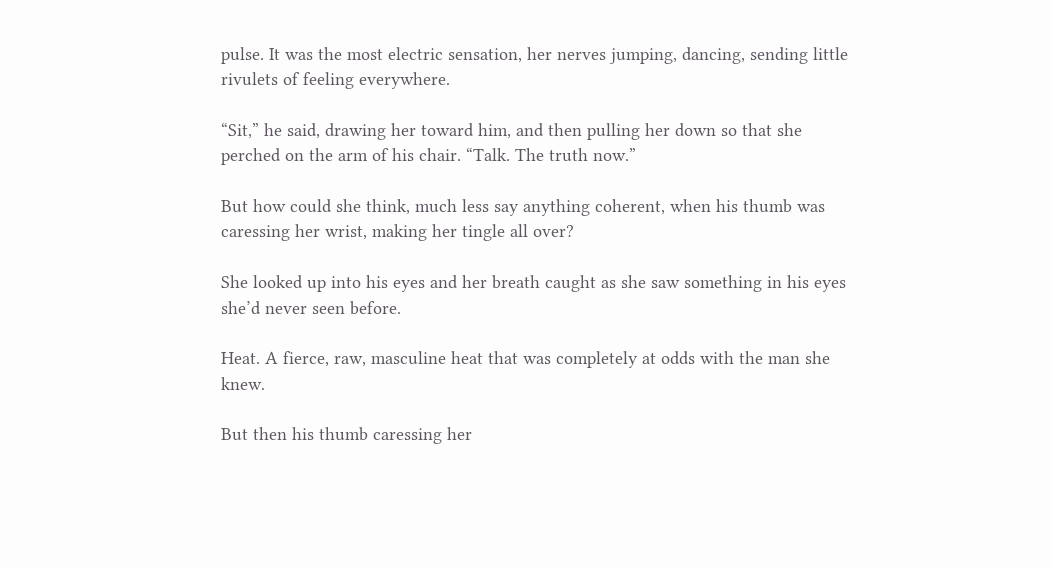pulse. It was the most electric sensation, her nerves jumping, dancing, sending little rivulets of feeling everywhere.

“Sit,” he said, drawing her toward him, and then pulling her down so that she perched on the arm of his chair. “Talk. The truth now.”

But how could she think, much less say anything coherent, when his thumb was caressing her wrist, making her tingle all over?

She looked up into his eyes and her breath caught as she saw something in his eyes she’d never seen before.

Heat. A fierce, raw, masculine heat that was completely at odds with the man she knew.

But then his thumb caressing her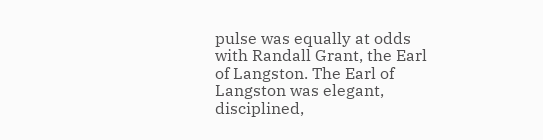pulse was equally at odds with Randall Grant, the Earl of Langston. The Earl of Langston was elegant, disciplined,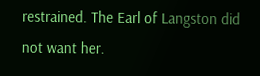restrained. The Earl of Langston did not want her.